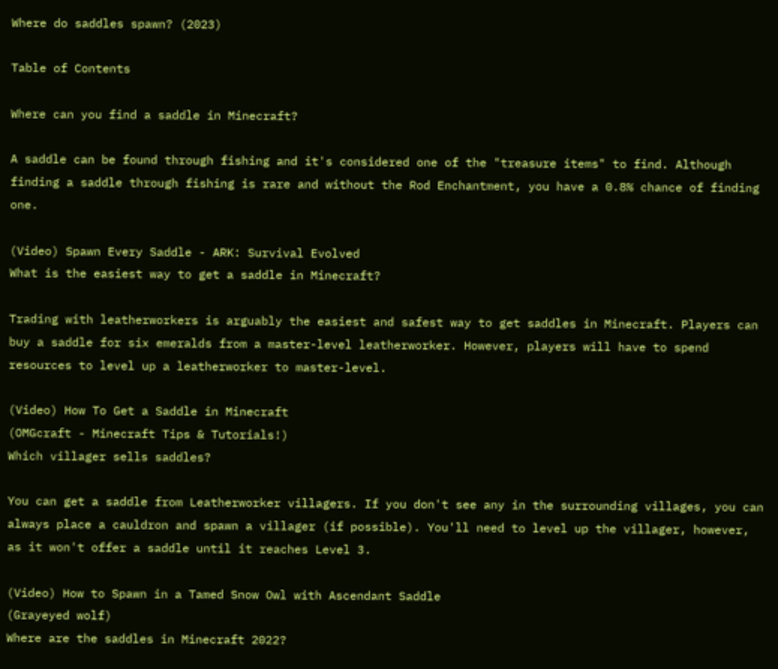Where do saddles spawn? (2023)

Table of Contents

Where can you find a saddle in Minecraft?

A saddle can be found through fishing and it's considered one of the "treasure items" to find. Although finding a saddle through fishing is rare and without the Rod Enchantment, you have a 0.8% chance of finding one.

(Video) Spawn Every Saddle - ARK: Survival Evolved
What is the easiest way to get a saddle in Minecraft?

Trading with leatherworkers is arguably the easiest and safest way to get saddles in Minecraft. Players can buy a saddle for six emeralds from a master-level leatherworker. However, players will have to spend resources to level up a leatherworker to master-level.

(Video) How To Get a Saddle in Minecraft
(OMGcraft - Minecraft Tips & Tutorials!)
Which villager sells saddles?

You can get a saddle from Leatherworker villagers. If you don't see any in the surrounding villages, you can always place a cauldron and spawn a villager (if possible). You'll need to level up the villager, however, as it won't offer a saddle until it reaches Level 3.

(Video) How to Spawn in a Tamed Snow Owl with Ascendant Saddle
(Grayeyed wolf)
Where are the saddles in Minecraft 2022?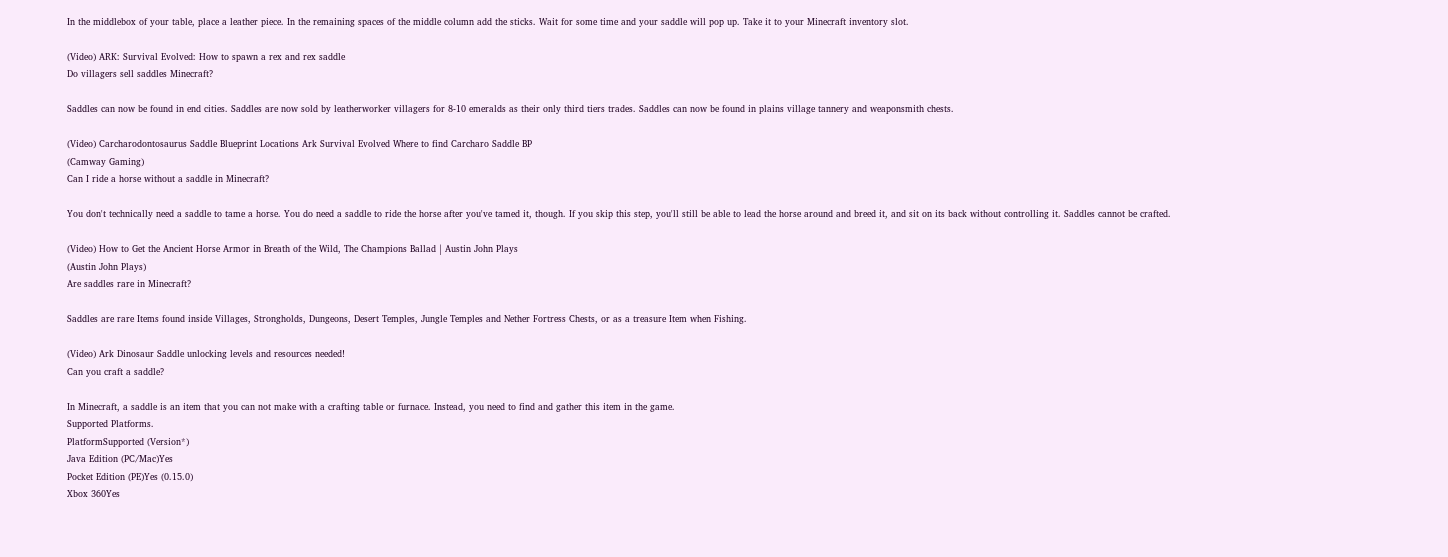In the middlebox of your table, place a leather piece. In the remaining spaces of the middle column add the sticks. Wait for some time and your saddle will pop up. Take it to your Minecraft inventory slot.

(Video) ARK: Survival Evolved: How to spawn a rex and rex saddle
Do villagers sell saddles Minecraft?

Saddles can now be found in end cities. Saddles are now sold by leatherworker villagers for 8-10 emeralds as their only third tiers trades. Saddles can now be found in plains village tannery and weaponsmith chests.

(Video) Carcharodontosaurus Saddle Blueprint Locations Ark Survival Evolved Where to find Carcharo Saddle BP
(Camway Gaming)
Can I ride a horse without a saddle in Minecraft?

You don't technically need a saddle to tame a horse. You do need a saddle to ride the horse after you've tamed it, though. If you skip this step, you'll still be able to lead the horse around and breed it, and sit on its back without controlling it. Saddles cannot be crafted.

(Video) How to Get the Ancient Horse Armor in Breath of the Wild, The Champions Ballad | Austin John Plays
(Austin John Plays)
Are saddles rare in Minecraft?

Saddles are rare Items found inside Villages, Strongholds, Dungeons, Desert Temples, Jungle Temples and Nether Fortress Chests, or as a treasure Item when Fishing.

(Video) Ark Dinosaur Saddle unlocking levels and resources needed!
Can you craft a saddle?

In Minecraft, a saddle is an item that you can not make with a crafting table or furnace. Instead, you need to find and gather this item in the game.
Supported Platforms.
PlatformSupported (Version*)
Java Edition (PC/Mac)Yes
Pocket Edition (PE)Yes (0.15.0)
Xbox 360Yes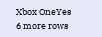Xbox OneYes
6 more rows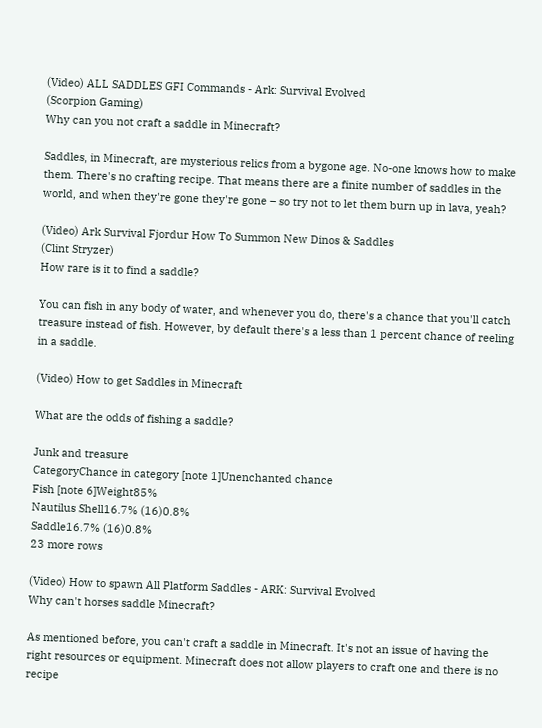(Video) ALL SADDLES GFI Commands - Ark: Survival Evolved
(Scorpion Gaming)
Why can you not craft a saddle in Minecraft?

Saddles, in Minecraft, are mysterious relics from a bygone age. No-one knows how to make them. There's no crafting recipe. That means there are a finite number of saddles in the world, and when they're gone they're gone – so try not to let them burn up in lava, yeah?

(Video) Ark Survival Fjordur How To Summon New Dinos & Saddles
(Clint Stryzer)
How rare is it to find a saddle?

You can fish in any body of water, and whenever you do, there's a chance that you'll catch treasure instead of fish. However, by default there's a less than 1 percent chance of reeling in a saddle.

(Video) How to get Saddles in Minecraft

What are the odds of fishing a saddle?

Junk and treasure
CategoryChance in category [note 1]Unenchanted chance
Fish [note 6]Weight85%
Nautilus Shell16.7% (16)0.8%
Saddle16.7% (16)0.8%
23 more rows

(Video) How to spawn All Platform Saddles - ARK: Survival Evolved
Why can't horses saddle Minecraft?

As mentioned before, you can't craft a saddle in Minecraft. It's not an issue of having the right resources or equipment. Minecraft does not allow players to craft one and there is no recipe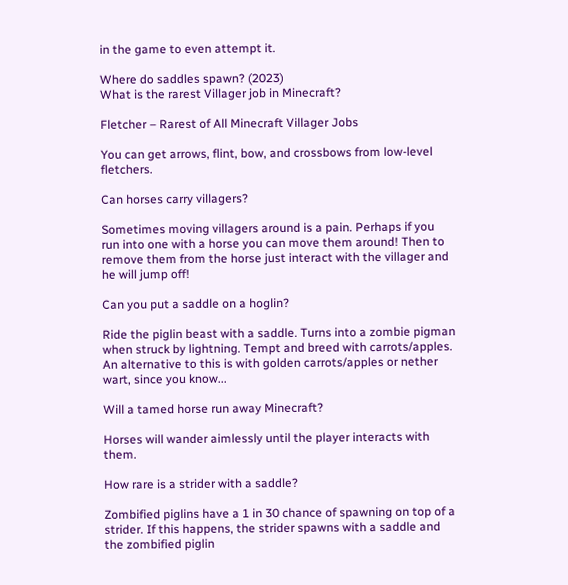in the game to even attempt it.

Where do saddles spawn? (2023)
What is the rarest Villager job in Minecraft?

Fletcher – Rarest of All Minecraft Villager Jobs

You can get arrows, flint, bow, and crossbows from low-level fletchers.

Can horses carry villagers?

Sometimes moving villagers around is a pain. Perhaps if you run into one with a horse you can move them around! Then to remove them from the horse just interact with the villager and he will jump off!

Can you put a saddle on a hoglin?

Ride the piglin beast with a saddle. Turns into a zombie pigman when struck by lightning. Tempt and breed with carrots/apples. An alternative to this is with golden carrots/apples or nether wart, since you know...

Will a tamed horse run away Minecraft?

Horses will wander aimlessly until the player interacts with them.

How rare is a strider with a saddle?

Zombified piglins have a 1 in 30 chance of spawning on top of a strider. If this happens, the strider spawns with a saddle and the zombified piglin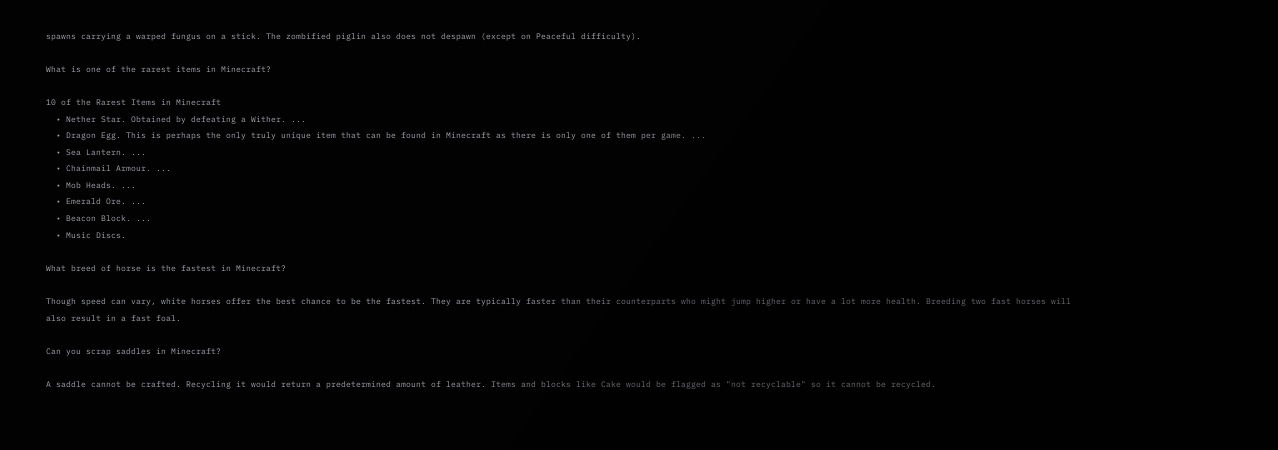spawns carrying a warped fungus on a stick. The zombified piglin also does not despawn (except on Peaceful difficulty).

What is one of the rarest items in Minecraft?

10 of the Rarest Items in Minecraft
  • Nether Star. Obtained by defeating a Wither. ...
  • Dragon Egg. This is perhaps the only truly unique item that can be found in Minecraft as there is only one of them per game. ...
  • Sea Lantern. ...
  • Chainmail Armour. ...
  • Mob Heads. ...
  • Emerald Ore. ...
  • Beacon Block. ...
  • Music Discs.

What breed of horse is the fastest in Minecraft?

Though speed can vary, white horses offer the best chance to be the fastest. They are typically faster than their counterparts who might jump higher or have a lot more health. Breeding two fast horses will also result in a fast foal.

Can you scrap saddles in Minecraft?

A saddle cannot be crafted. Recycling it would return a predetermined amount of leather. Items and blocks like Cake would be flagged as "not recyclable" so it cannot be recycled.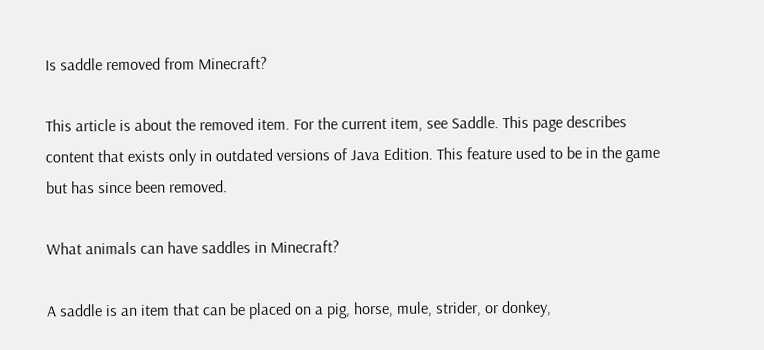Is saddle removed from Minecraft?

This article is about the removed item. For the current item, see Saddle. This page describes content that exists only in outdated versions of Java Edition. This feature used to be in the game but has since been removed.

What animals can have saddles in Minecraft?

A saddle is an item that can be placed on a pig, horse, mule, strider, or donkey,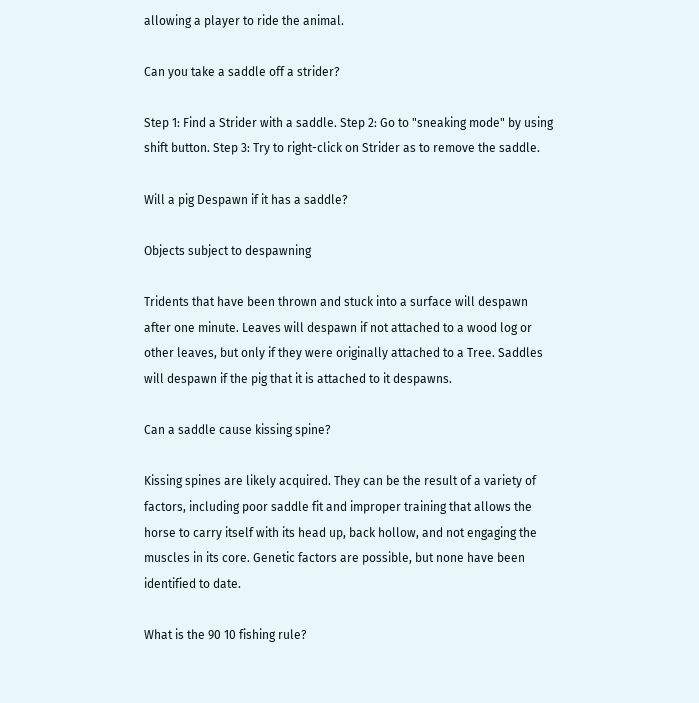allowing a player to ride the animal.

Can you take a saddle off a strider?

Step 1: Find a Strider with a saddle. Step 2: Go to "sneaking mode" by using shift button. Step 3: Try to right-click on Strider as to remove the saddle.

Will a pig Despawn if it has a saddle?

Objects subject to despawning

Tridents that have been thrown and stuck into a surface will despawn after one minute. Leaves will despawn if not attached to a wood log or other leaves, but only if they were originally attached to a Tree. Saddles will despawn if the pig that it is attached to it despawns.

Can a saddle cause kissing spine?

Kissing spines are likely acquired. They can be the result of a variety of factors, including poor saddle fit and improper training that allows the horse to carry itself with its head up, back hollow, and not engaging the muscles in its core. Genetic factors are possible, but none have been identified to date.

What is the 90 10 fishing rule?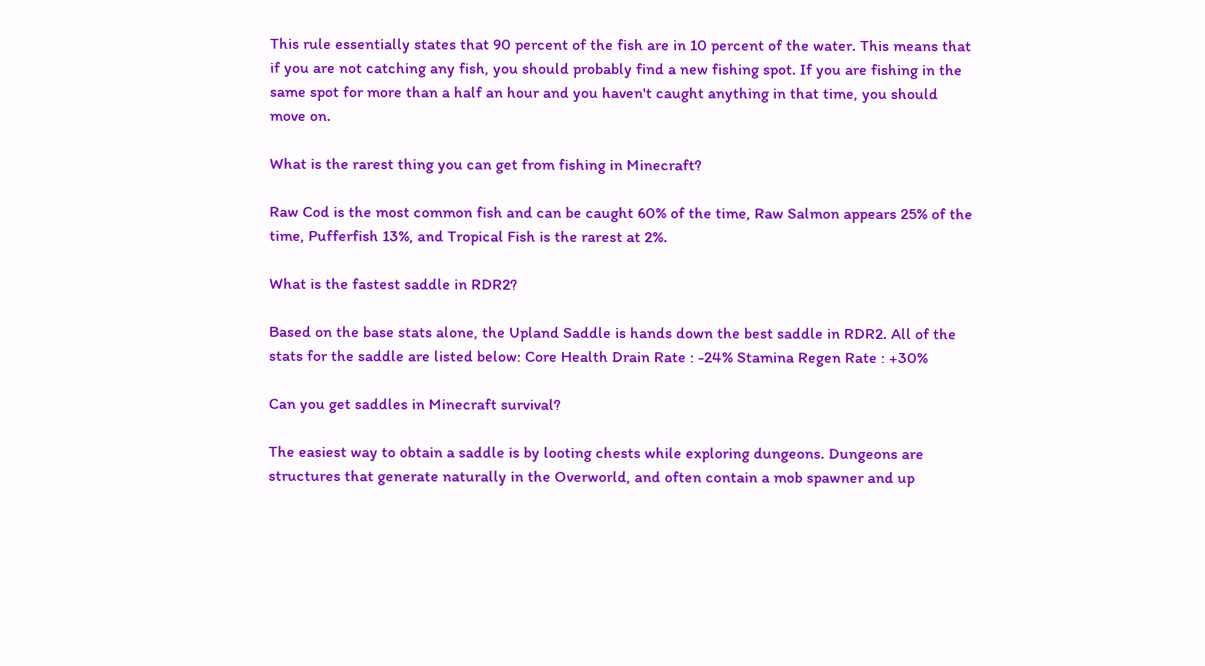This rule essentially states that 90 percent of the fish are in 10 percent of the water. This means that if you are not catching any fish, you should probably find a new fishing spot. If you are fishing in the same spot for more than a half an hour and you haven't caught anything in that time, you should move on.

What is the rarest thing you can get from fishing in Minecraft?

Raw Cod is the most common fish and can be caught 60% of the time, Raw Salmon appears 25% of the time, Pufferfish 13%, and Tropical Fish is the rarest at 2%.

What is the fastest saddle in RDR2?

Based on the base stats alone, the Upland Saddle is hands down the best saddle in RDR2. All of the stats for the saddle are listed below: Core Health Drain Rate : -24% Stamina Regen Rate : +30%

Can you get saddles in Minecraft survival?

The easiest way to obtain a saddle is by looting chests while exploring dungeons. Dungeons are structures that generate naturally in the Overworld, and often contain a mob spawner and up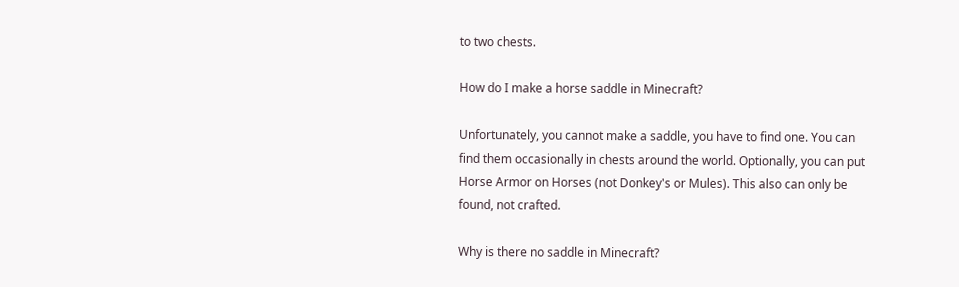to two chests.

How do I make a horse saddle in Minecraft?

Unfortunately, you cannot make a saddle, you have to find one. You can find them occasionally in chests around the world. Optionally, you can put Horse Armor on Horses (not Donkey's or Mules). This also can only be found, not crafted.

Why is there no saddle in Minecraft?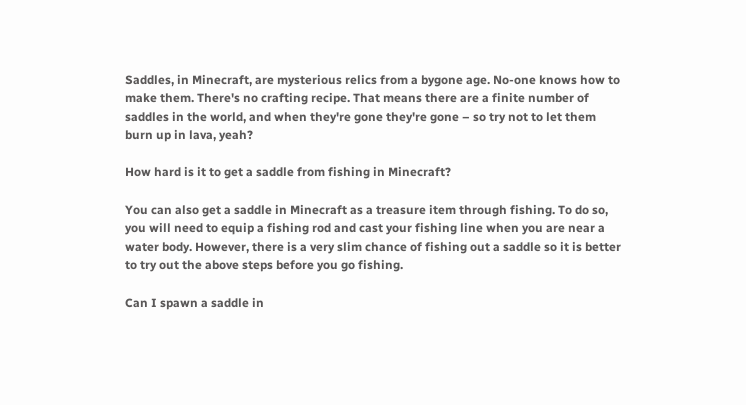Saddles, in Minecraft, are mysterious relics from a bygone age. No-one knows how to make them. There's no crafting recipe. That means there are a finite number of saddles in the world, and when they're gone they're gone – so try not to let them burn up in lava, yeah?

How hard is it to get a saddle from fishing in Minecraft?

You can also get a saddle in Minecraft as a treasure item through fishing. To do so, you will need to equip a fishing rod and cast your fishing line when you are near a water body. However, there is a very slim chance of fishing out a saddle so it is better to try out the above steps before you go fishing.

Can I spawn a saddle in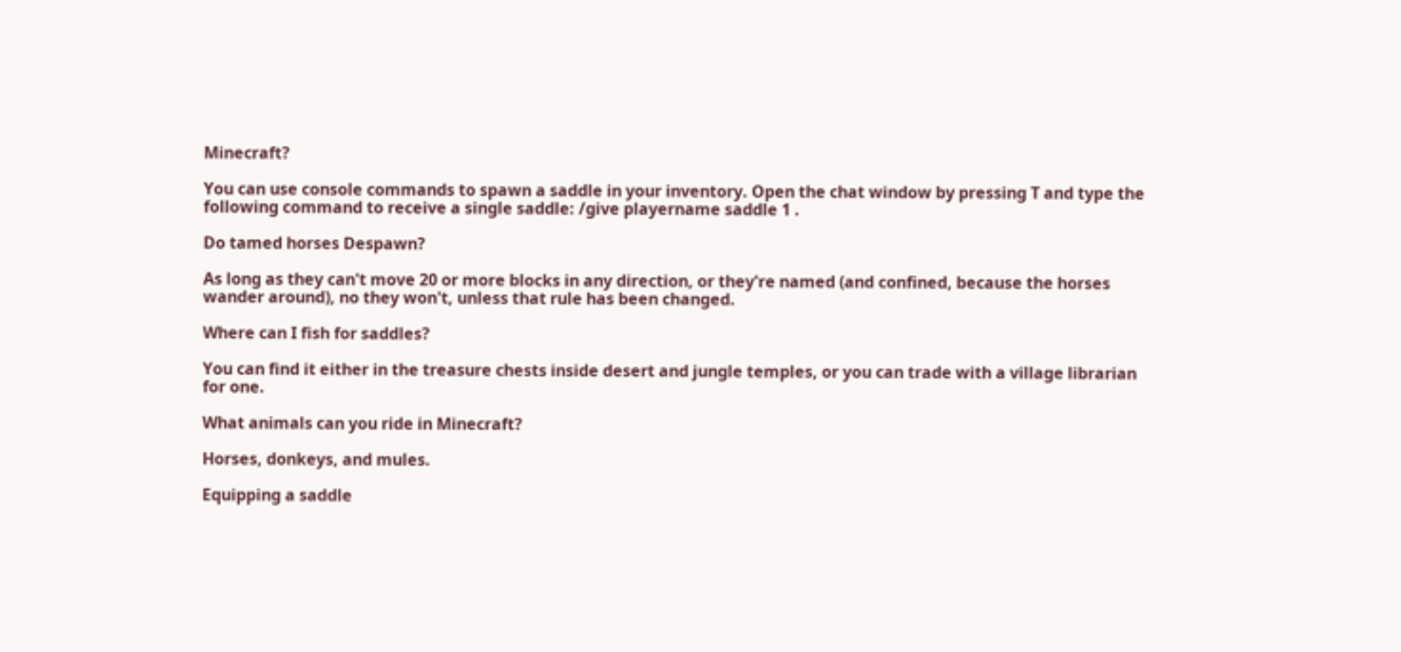Minecraft?

You can use console commands to spawn a saddle in your inventory. Open the chat window by pressing T and type the following command to receive a single saddle: /give playername saddle 1 .

Do tamed horses Despawn?

As long as they can't move 20 or more blocks in any direction, or they're named (and confined, because the horses wander around), no they won't, unless that rule has been changed.

Where can I fish for saddles?

You can find it either in the treasure chests inside desert and jungle temples, or you can trade with a village librarian for one.

What animals can you ride in Minecraft?

Horses, donkeys, and mules.

Equipping a saddle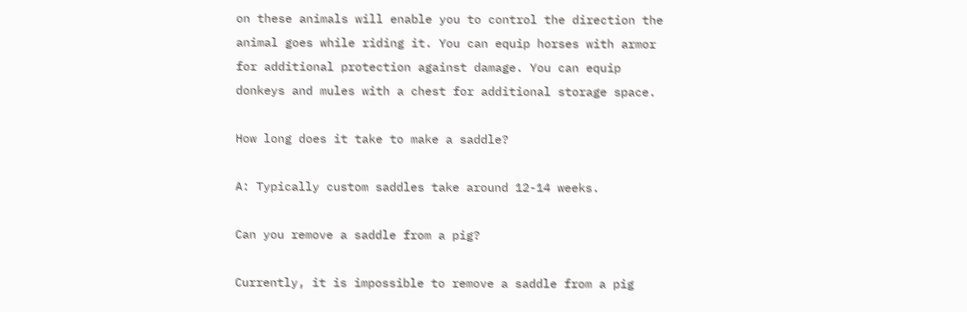on these animals will enable you to control the direction the animal goes while riding it. You can equip horses with armor for additional protection against damage. You can equip donkeys and mules with a chest for additional storage space.

How long does it take to make a saddle?

A: Typically custom saddles take around 12-14 weeks.

Can you remove a saddle from a pig?

Currently, it is impossible to remove a saddle from a pig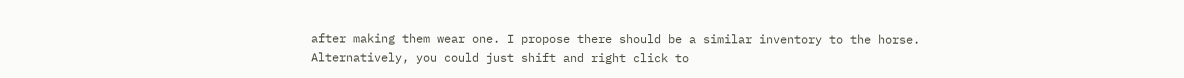after making them wear one. I propose there should be a similar inventory to the horse. Alternatively, you could just shift and right click to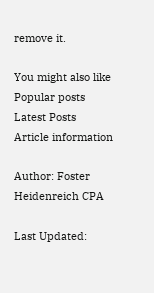remove it.

You might also like
Popular posts
Latest Posts
Article information

Author: Foster Heidenreich CPA

Last Updated: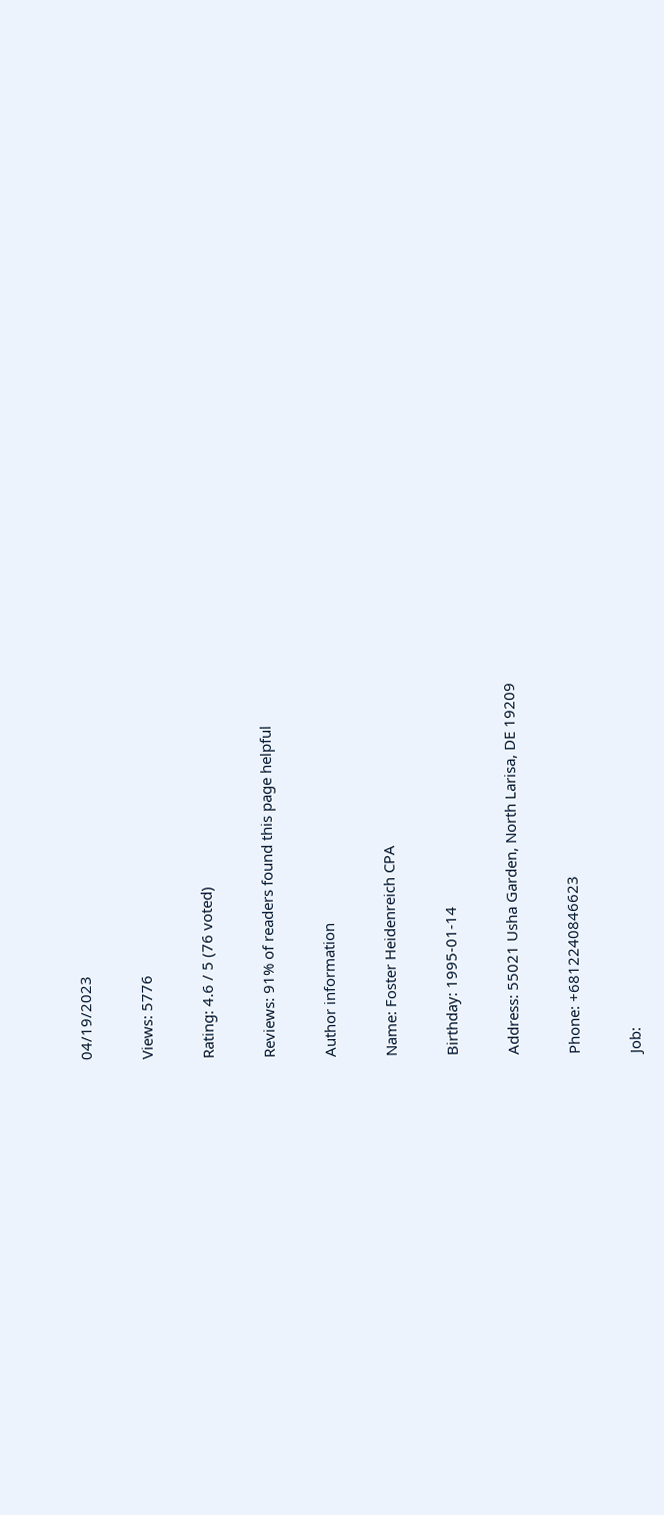04/19/2023

Views: 5776

Rating: 4.6 / 5 (76 voted)

Reviews: 91% of readers found this page helpful

Author information

Name: Foster Heidenreich CPA

Birthday: 1995-01-14

Address: 55021 Usha Garden, North Larisa, DE 19209

Phone: +6812240846623

Job: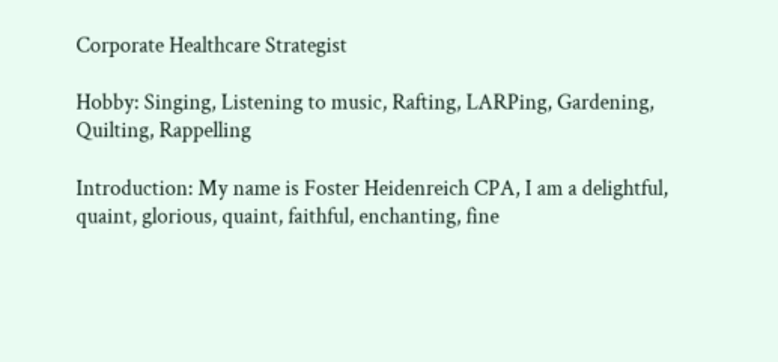Corporate Healthcare Strategist

Hobby: Singing, Listening to music, Rafting, LARPing, Gardening, Quilting, Rappelling

Introduction: My name is Foster Heidenreich CPA, I am a delightful, quaint, glorious, quaint, faithful, enchanting, fine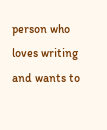person who loves writing and wants to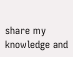share my knowledge and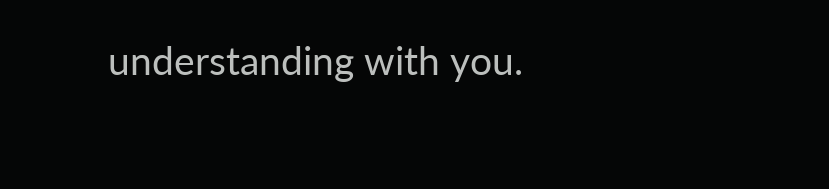understanding with you.